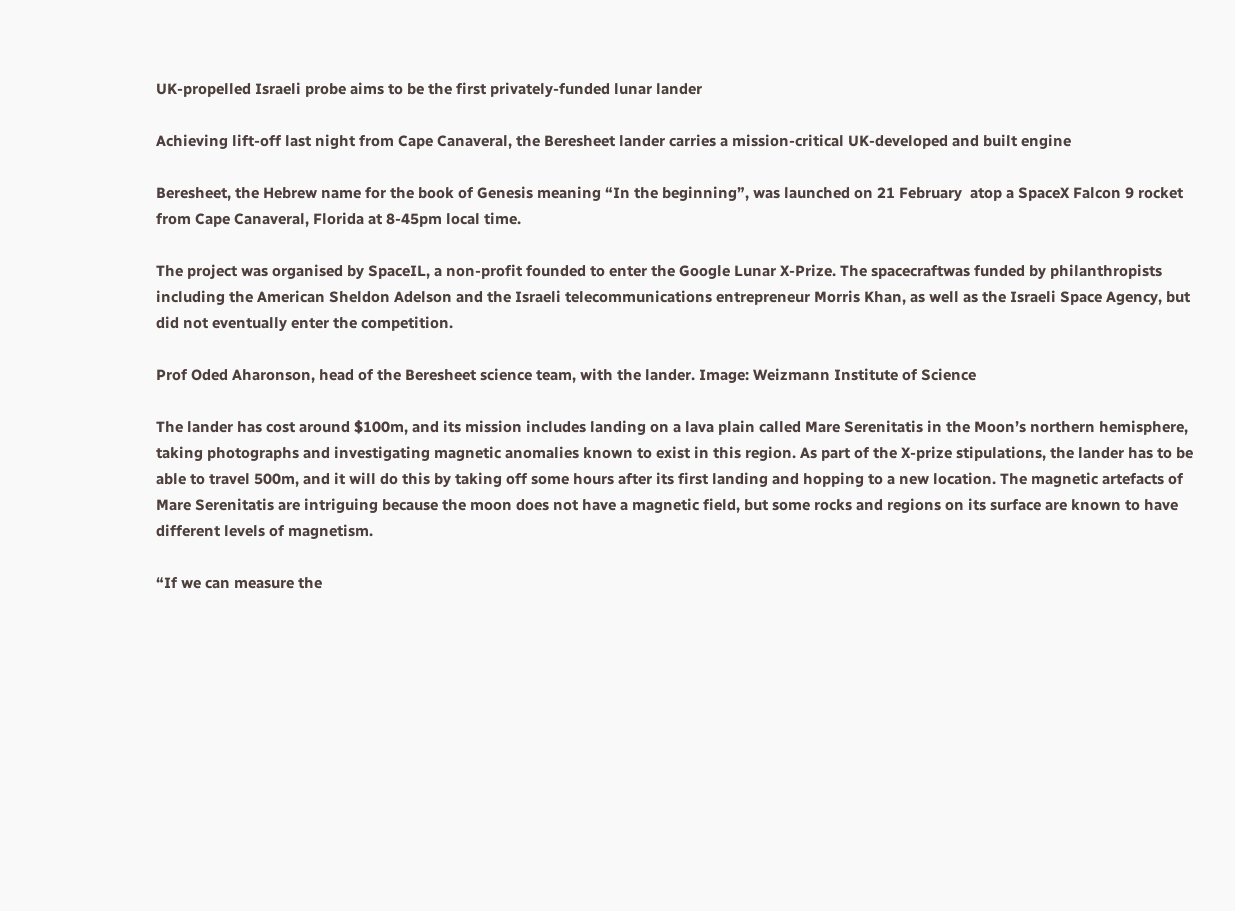UK-propelled Israeli probe aims to be the first privately-funded lunar lander

Achieving lift-off last night from Cape Canaveral, the Beresheet lander carries a mission-critical UK-developed and built engine

Beresheet, the Hebrew name for the book of Genesis meaning “In the beginning”, was launched on 21 February  atop a SpaceX Falcon 9 rocket from Cape Canaveral, Florida at 8-45pm local time.

The project was organised by SpaceIL, a non-profit founded to enter the Google Lunar X-Prize. The spacecraftwas funded by philanthropists including the American Sheldon Adelson and the Israeli telecommunications entrepreneur Morris Khan, as well as the Israeli Space Agency, but did not eventually enter the competition.

Prof Oded Aharonson, head of the Beresheet science team, with the lander. Image: Weizmann Institute of Science

The lander has cost around $100m, and its mission includes landing on a lava plain called Mare Serenitatis in the Moon’s northern hemisphere, taking photographs and investigating magnetic anomalies known to exist in this region. As part of the X-prize stipulations, the lander has to be able to travel 500m, and it will do this by taking off some hours after its first landing and hopping to a new location. The magnetic artefacts of Mare Serenitatis are intriguing because the moon does not have a magnetic field, but some rocks and regions on its surface are known to have different levels of magnetism.

“If we can measure the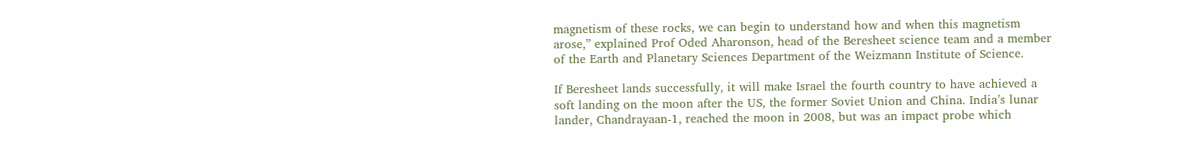magnetism of these rocks, we can begin to understand how and when this magnetism arose,” explained Prof Oded Aharonson, head of the Beresheet science team and a member of the Earth and Planetary Sciences Department of the Weizmann Institute of Science.

If Beresheet lands successfully, it will make Israel the fourth country to have achieved a soft landing on the moon after the US, the former Soviet Union and China. India’s lunar lander, Chandrayaan-1, reached the moon in 2008, but was an impact probe which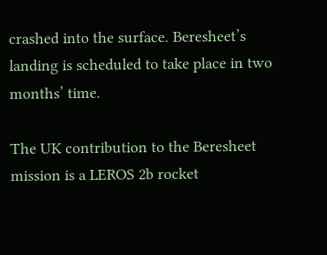crashed into the surface. Beresheet’s landing is scheduled to take place in two months’ time.

The UK contribution to the Beresheet mission is a LEROS 2b rocket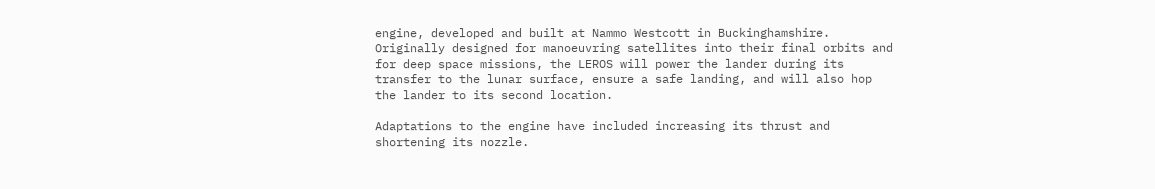engine, developed and built at Nammo Westcott in Buckinghamshire. Originally designed for manoeuvring satellites into their final orbits and for deep space missions, the LEROS will power the lander during its transfer to the lunar surface, ensure a safe landing, and will also hop the lander to its second location.

Adaptations to the engine have included increasing its thrust and shortening its nozzle.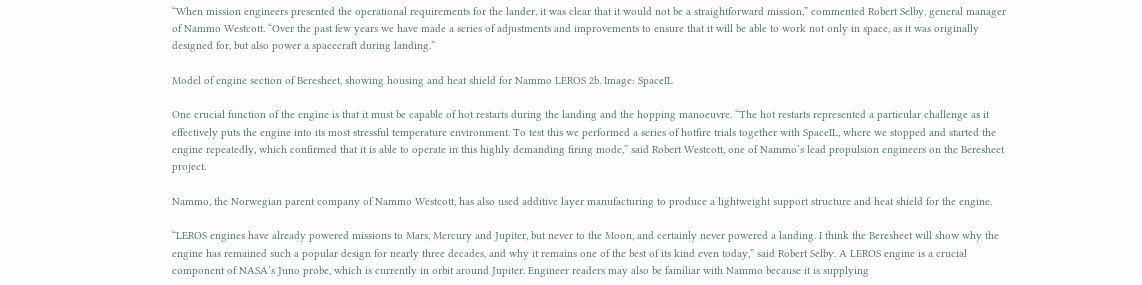“When mission engineers presented the operational requirements for the lander, it was clear that it would not be a straightforward mission,” commented Robert Selby, general manager of Nammo Westcott. “Over the past few years we have made a series of adjustments and improvements to ensure that it will be able to work not only in space, as it was originally designed for, but also power a spacecraft during landing.”

Model of engine section of Beresheet, showing housing and heat shield for Nammo LEROS 2b. Image: SpaceIL

One crucial function of the engine is that it must be capable of hot restarts during the landing and the hopping manoeuvre. “The hot restarts represented a particular challenge as it effectively puts the engine into its most stressful temperature environment. To test this we performed a series of hotfire trials together with SpaceIL, where we stopped and started the engine repeatedly, which confirmed that it is able to operate in this highly demanding firing mode,” said Robert Westcott, one of Nammo’s lead propulsion engineers on the Beresheet project.

Nammo, the Norwegian parent company of Nammo Westcott, has also used additive layer manufacturing to produce a lightweight support structure and heat shield for the engine.

“LEROS engines have already powered missions to Mars, Mercury and Jupiter, but never to the Moon, and certainly never powered a landing. I think the Beresheet will show why the engine has remained such a popular design for nearly three decades, and why it remains one of the best of its kind even today,” said Robert Selby. A LEROS engine is a crucial component of NASA’s Juno probe, which is currently in orbit around Jupiter. Engineer readers may also be familiar with Nammo because it is supplying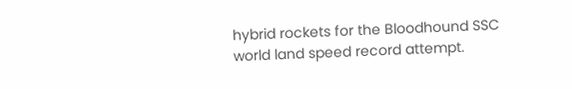hybrid rockets for the Bloodhound SSC world land speed record attempt.